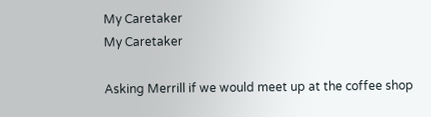My Caretaker
My Caretaker

Asking Merrill if we would meet up at the coffee shop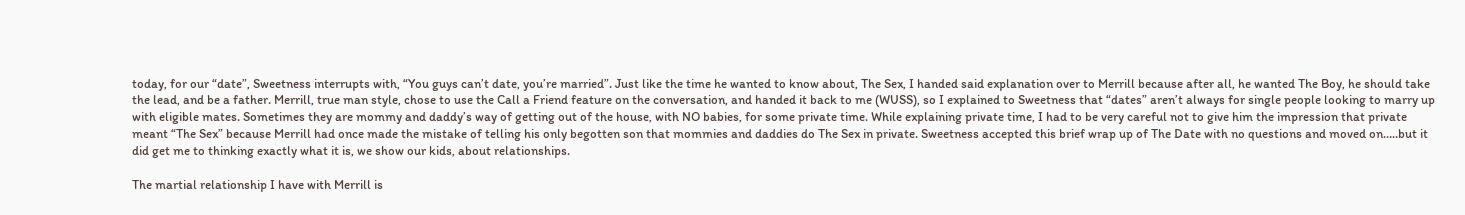today, for our “date”, Sweetness interrupts with, “You guys can’t date, you’re married”. Just like the time he wanted to know about, The Sex, I handed said explanation over to Merrill because after all, he wanted The Boy, he should take the lead, and be a father. Merrill, true man style, chose to use the Call a Friend feature on the conversation, and handed it back to me (WUSS), so I explained to Sweetness that “dates” aren’t always for single people looking to marry up with eligible mates. Sometimes they are mommy and daddy’s way of getting out of the house, with NO babies, for some private time. While explaining private time, I had to be very careful not to give him the impression that private meant “The Sex” because Merrill had once made the mistake of telling his only begotten son that mommies and daddies do The Sex in private. Sweetness accepted this brief wrap up of The Date with no questions and moved on…..but it did get me to thinking exactly what it is, we show our kids, about relationships.

The martial relationship I have with Merrill is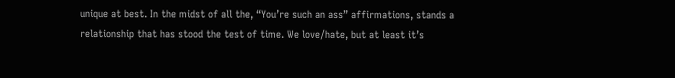unique at best. In the midst of all the, “You’re such an ass” affirmations, stands a relationship that has stood the test of time. We love/hate, but at least it’s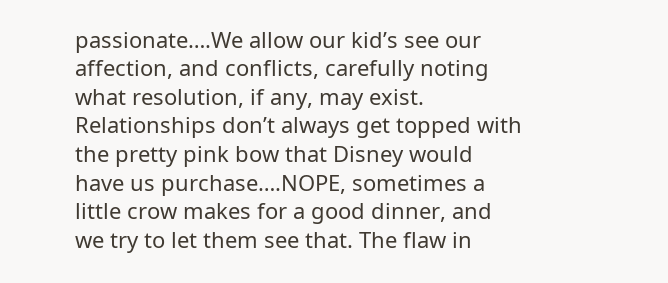passionate….We allow our kid’s see our affection, and conflicts, carefully noting what resolution, if any, may exist. Relationships don’t always get topped with the pretty pink bow that Disney would have us purchase….NOPE, sometimes a little crow makes for a good dinner, and we try to let them see that. The flaw in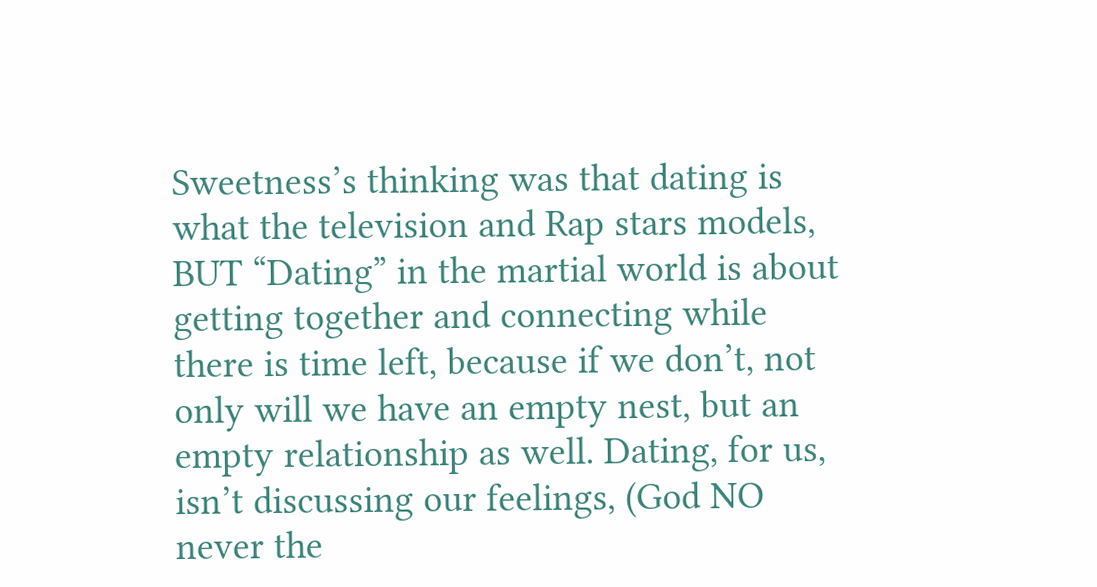Sweetness’s thinking was that dating is what the television and Rap stars models, BUT “Dating” in the martial world is about getting together and connecting while there is time left, because if we don’t, not only will we have an empty nest, but an empty relationship as well. Dating, for us, isn’t discussing our feelings, (God NO never the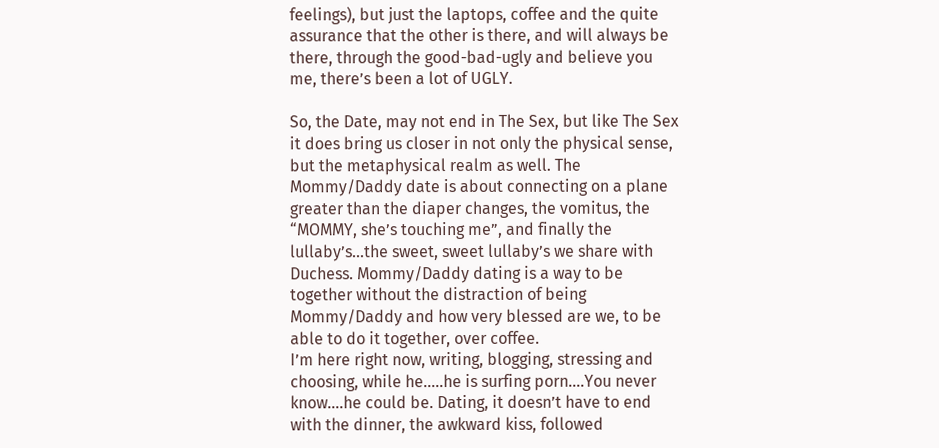feelings), but just the laptops, coffee and the quite assurance that the other is there, and will always be there, through the good-bad-ugly and believe you me, there’s been a lot of UGLY.

So, the Date, may not end in The Sex, but like The Sex it does bring us closer in not only the physical sense, but the metaphysical realm as well. The Mommy/Daddy date is about connecting on a plane greater than the diaper changes, the vomitus, the “MOMMY, she’s touching me”, and finally the lullaby’s…the sweet, sweet lullaby’s we share with Duchess. Mommy/Daddy dating is a way to be together without the distraction of being Mommy/Daddy and how very blessed are we, to be able to do it together, over coffee.
I’m here right now, writing, blogging, stressing and choosing, while he…..he is surfing porn….You never know….he could be. Dating, it doesn’t have to end with the dinner, the awkward kiss, followed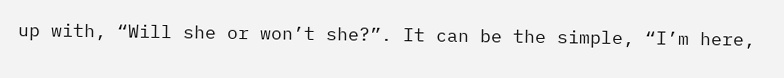up with, “Will she or won’t she?”. It can be the simple, “I’m here,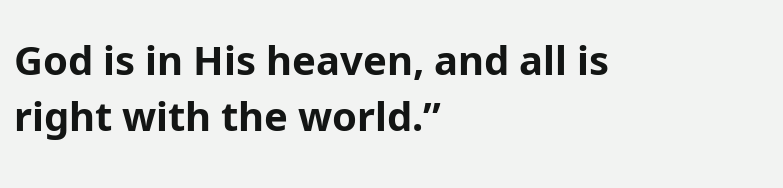God is in His heaven, and all is right with the world.”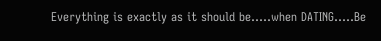Everything is exactly as it should be…..when DATING…..Be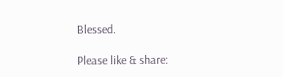Blessed.

Please like & share: